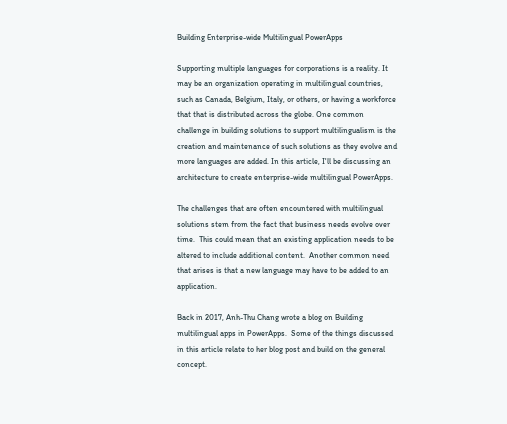Building Enterprise-wide Multilingual PowerApps

Supporting multiple languages for corporations is a reality. It may be an organization operating in multilingual countries, such as Canada, Belgium, Italy, or others, or having a workforce that that is distributed across the globe. One common challenge in building solutions to support multilingualism is the creation and maintenance of such solutions as they evolve and more languages are added. In this article, I'll be discussing an architecture to create enterprise-wide multilingual PowerApps.

The challenges that are often encountered with multilingual solutions stem from the fact that business needs evolve over time.  This could mean that an existing application needs to be altered to include additional content.  Another common need that arises is that a new language may have to be added to an application.

Back in 2017, Anh-Thu Chang wrote a blog on Building multilingual apps in PowerApps.  Some of the things discussed in this article relate to her blog post and build on the general concept.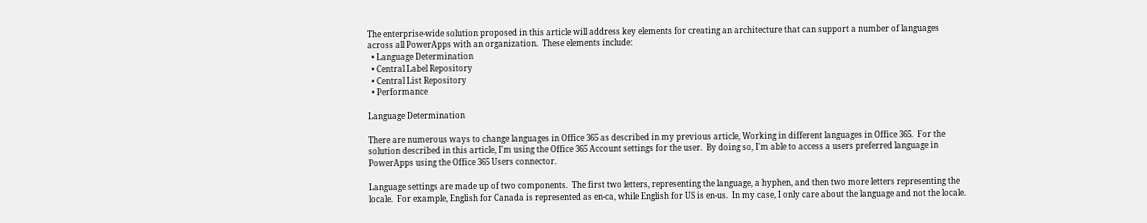The enterprise-wide solution proposed in this article will address key elements for creating an architecture that can support a number of languages across all PowerApps with an organization.  These elements include:
  • Language Determination
  • Central Label Repository
  • Central List Repository
  • Performance

Language Determination

There are numerous ways to change languages in Office 365 as described in my previous article, Working in different languages in Office 365.  For the solution described in this article, I'm using the Office 365 Account settings for the user.  By doing so, I'm able to access a users preferred language in PowerApps using the Office 365 Users connector.

Language settings are made up of two components.  The first two letters, representing the language, a hyphen, and then two more letters representing the locale.  For example, English for Canada is represented as en-ca, while English for US is en-us.  In my case, I only care about the language and not the locale.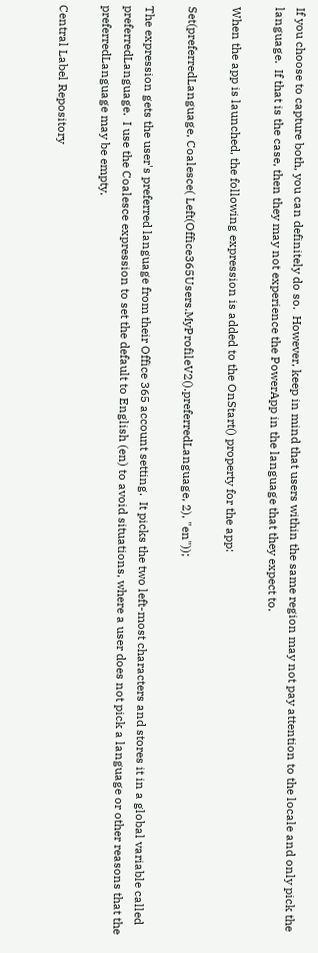If you choose to capture both, you can definitely do so.  However, keep in mind that users within the same region may not pay attention to the locale and only pick the language.  If that is the case, then they may not experience the PowerApp in the language that they expect to.

When the app is launched, the following expression is added to the OnStart() property for the app:

Set(preferredLanguage, Coalesce( Left(Office365Users.MyProfileV2().preferredLanguage, 2), "en"));

The expression gets the user's preferred language from their Office 365 account setting.  It picks the two left-most characters and stores it in a global variable called preferredLanguage.  I use the Coalesce expression to set the default to English (en) to avoid situations, where a user does not pick a language or other reasons that the preferredLanguage may be empty.

Central Label Repository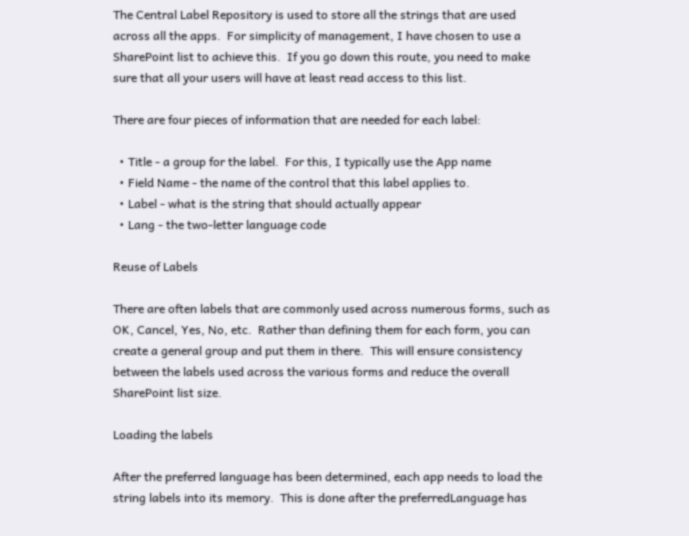The Central Label Repository is used to store all the strings that are used across all the apps.  For simplicity of management, I have chosen to use a SharePoint list to achieve this.  If you go down this route, you need to make sure that all your users will have at least read access to this list.

There are four pieces of information that are needed for each label:

  • Title - a group for the label.  For this, I typically use the App name
  • Field Name - the name of the control that this label applies to.
  • Label - what is the string that should actually appear
  • Lang - the two-letter language code

Reuse of Labels

There are often labels that are commonly used across numerous forms, such as OK, Cancel, Yes, No, etc.  Rather than defining them for each form, you can create a general group and put them in there.  This will ensure consistency between the labels used across the various forms and reduce the overall SharePoint list size.

Loading the labels

After the preferred language has been determined, each app needs to load the string labels into its memory.  This is done after the preferredLanguage has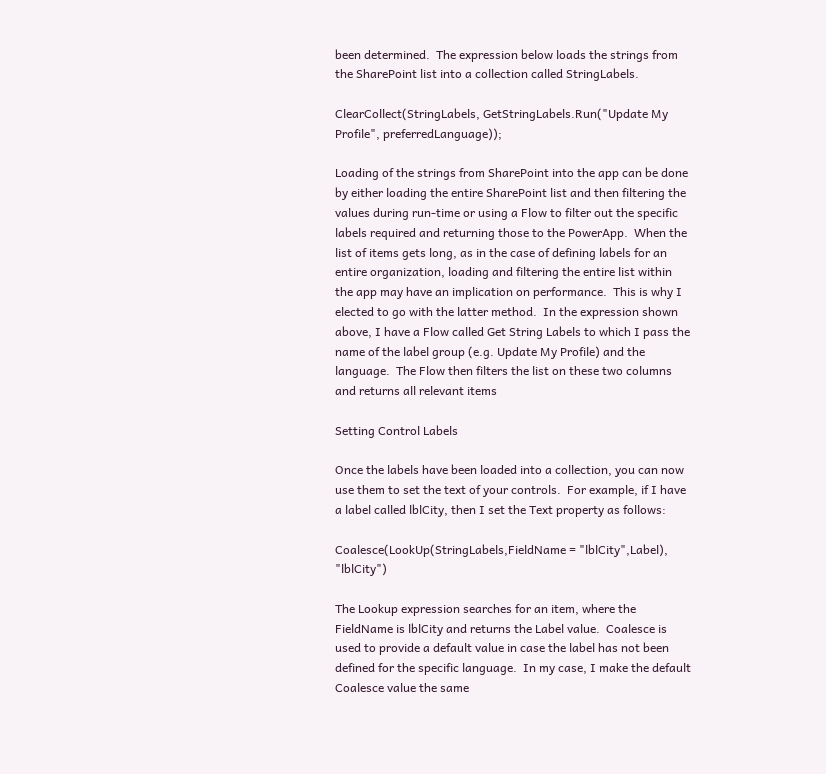been determined.  The expression below loads the strings from the SharePoint list into a collection called StringLabels.

ClearCollect(StringLabels, GetStringLabels.Run("Update My Profile", preferredLanguage));

Loading of the strings from SharePoint into the app can be done by either loading the entire SharePoint list and then filtering the values during run-time or using a Flow to filter out the specific labels required and returning those to the PowerApp.  When the list of items gets long, as in the case of defining labels for an entire organization, loading and filtering the entire list within the app may have an implication on performance.  This is why I elected to go with the latter method.  In the expression shown above, I have a Flow called Get String Labels to which I pass the name of the label group (e.g. Update My Profile) and the language.  The Flow then filters the list on these two columns and returns all relevant items

Setting Control Labels

Once the labels have been loaded into a collection, you can now use them to set the text of your controls.  For example, if I have a label called lblCity, then I set the Text property as follows:

Coalesce(LookUp(StringLabels,FieldName = "lblCity",Label), "lblCity")

The Lookup expression searches for an item, where the FieldName is lblCity and returns the Label value.  Coalesce is used to provide a default value in case the label has not been defined for the specific language.  In my case, I make the default Coalesce value the same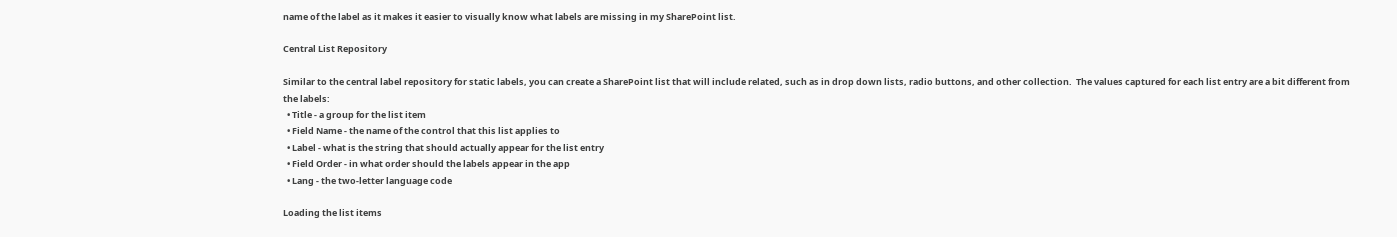name of the label as it makes it easier to visually know what labels are missing in my SharePoint list.

Central List Repository

Similar to the central label repository for static labels, you can create a SharePoint list that will include related, such as in drop down lists, radio buttons, and other collection.  The values captured for each list entry are a bit different from the labels:
  • Title - a group for the list item
  • Field Name - the name of the control that this list applies to
  • Label - what is the string that should actually appear for the list entry
  • Field Order - in what order should the labels appear in the app
  • Lang - the two-letter language code

Loading the list items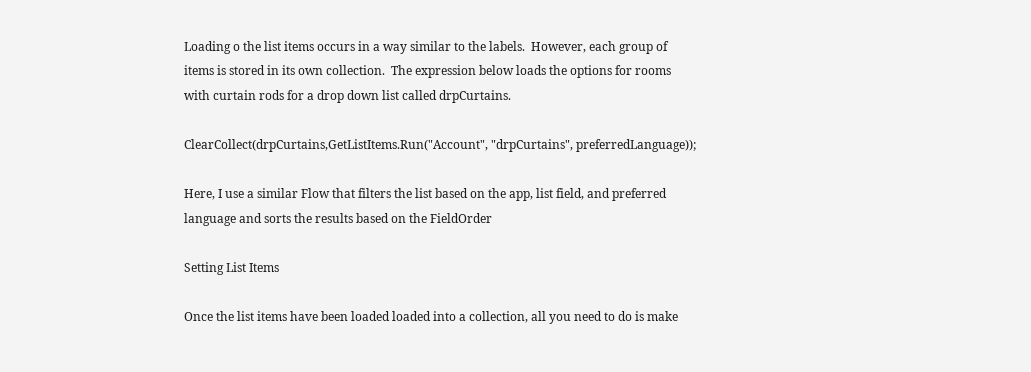Loading o the list items occurs in a way similar to the labels.  However, each group of items is stored in its own collection.  The expression below loads the options for rooms with curtain rods for a drop down list called drpCurtains.

ClearCollect(drpCurtains,GetListItems.Run("Account", "drpCurtains", preferredLanguage));

Here, I use a similar Flow that filters the list based on the app, list field, and preferred language and sorts the results based on the FieldOrder

Setting List Items

Once the list items have been loaded loaded into a collection, all you need to do is make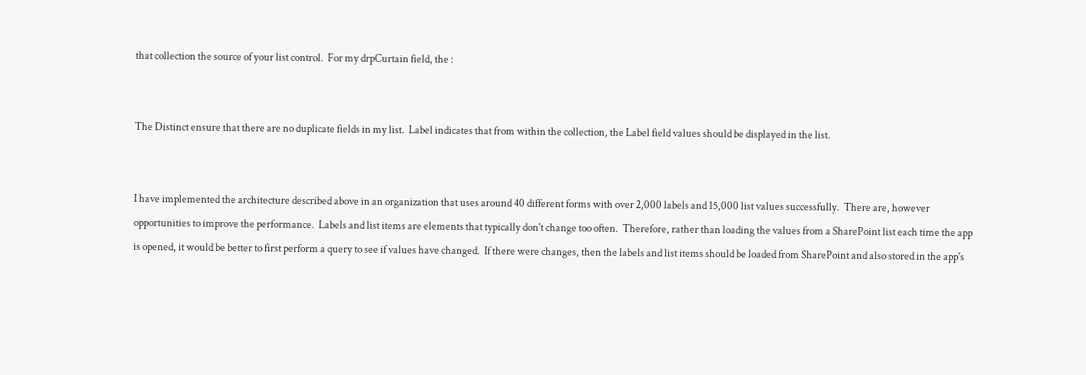that collection the source of your list control.  For my drpCurtain field, the :


The Distinct ensure that there are no duplicate fields in my list.  Label indicates that from within the collection, the Label field values should be displayed in the list.


I have implemented the architecture described above in an organization that uses around 40 different forms with over 2,000 labels and 15,000 list values successfully.  There are, however opportunities to improve the performance.  Labels and list items are elements that typically don't change too often.  Therefore, rather than loading the values from a SharePoint list each time the app is opened, it would be better to first perform a query to see if values have changed.  If there were changes, then the labels and list items should be loaded from SharePoint and also stored in the app's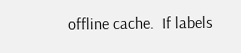offline cache.  If labels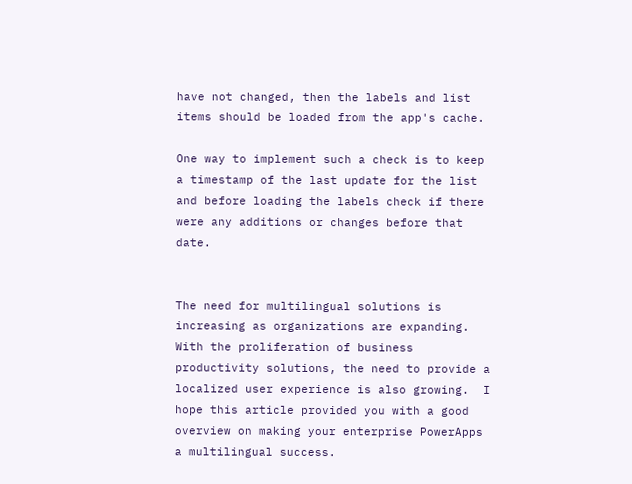have not changed, then the labels and list items should be loaded from the app's cache.

One way to implement such a check is to keep a timestamp of the last update for the list and before loading the labels check if there were any additions or changes before that date.


The need for multilingual solutions is increasing as organizations are expanding.  With the proliferation of business productivity solutions, the need to provide a localized user experience is also growing.  I hope this article provided you with a good overview on making your enterprise PowerApps a multilingual success.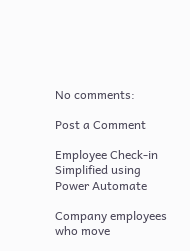No comments:

Post a Comment

Employee Check-in Simplified using Power Automate

Company employees who move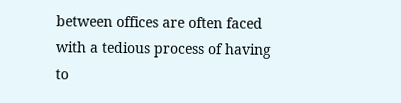between offices are often faced with a tedious process of having to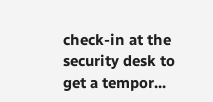check-in at the security desk to get a tempor...